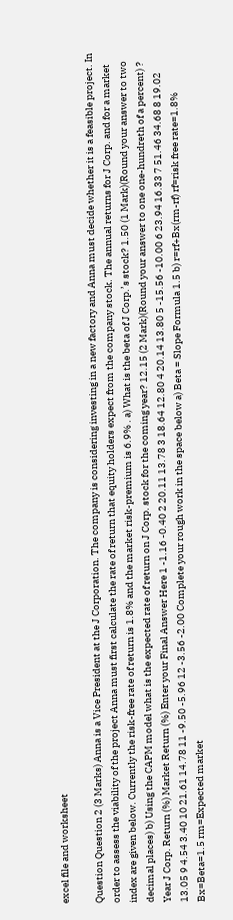excel file and worksheet

Question Question 2 (3 Marks) Anna is a Vice President at the J Corporation. The company is considering investing in a new factory and Anna must decide whether it is a feasible project. In order to assess the viability of the project Anna must first calculate the rate of return that equity holders expect from the company stock. The annual returns for J Corp. and for a market index are given below. Currently the risk-free rate of return is 1.8% and the market risk-premium is 6.9% . a) What is the beta of J Corp.’s stock? 1.50 (1 Mark)(Round your answer to two decimal places) b) Using the CAPM model what is the expected rate of return on J Corp. stock for the coming year? 12.15 (2 Mark)(Round your answer to one one-hundreth of a percent) ? Year J Corp. Return (%) Market Return (%) Enter your Final Answer Here 1 -1.16 -0.40 2 20.11 13.78 3 18.64 12.80 4 20.14 13.80 5 -15.56 -10.00 6 23.94 16.33 7 51.46 34.68 8 19.02 13.05 9 4.54 3.40 10 21.61 14.78 11 -9.50 -5.96 12 -3.56 -2.00 Complete your rough work in the space below a) Beta = Slope Formula 1.5 b) r=rf+Bx(rm-rf) rf=risk free rate=1.8% Bx=Beta=1.5 rm=Expected market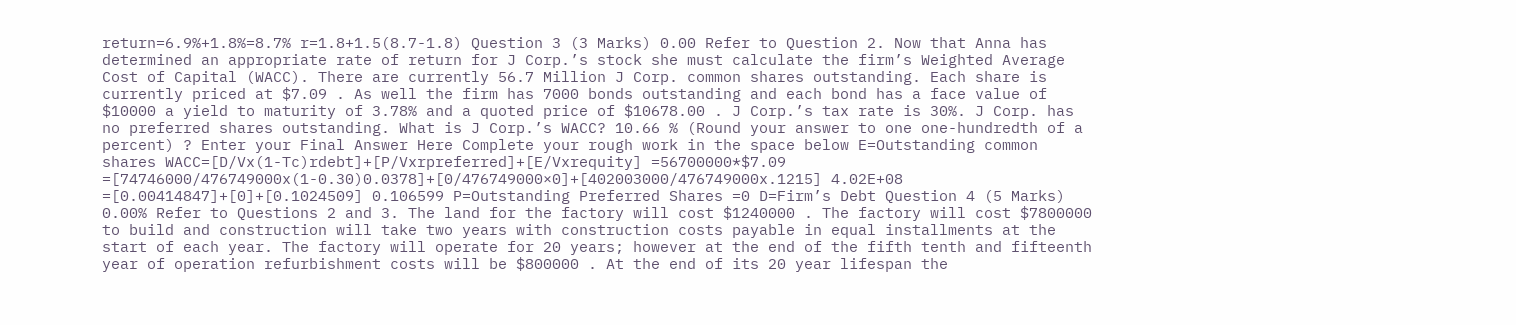return=6.9%+1.8%=8.7% r=1.8+1.5(8.7-1.8) Question 3 (3 Marks) 0.00 Refer to Question 2. Now that Anna has determined an appropriate rate of return for J Corp.’s stock she must calculate the firm’s Weighted Average Cost of Capital (WACC). There are currently 56.7 Million J Corp. common shares outstanding. Each share is currently priced at $7.09 . As well the firm has 7000 bonds outstanding and each bond has a face value of $10000 a yield to maturity of 3.78% and a quoted price of $10678.00 . J Corp.’s tax rate is 30%. J Corp. has no preferred shares outstanding. What is J Corp.’s WACC? 10.66 % (Round your answer to one one-hundredth of a percent) ? Enter your Final Answer Here Complete your rough work in the space below E=Outstanding common shares WACC=[D/Vx(1-Tc)rdebt]+[P/Vxrpreferred]+[E/Vxrequity] =56700000*$7.09 =[74746000/476749000x(1-0.30)0.0378]+[0/476749000×0]+[402003000/476749000x.1215] 4.02E+08 =[0.00414847]+[0]+[0.1024509] 0.106599 P=Outstanding Preferred Shares =0 D=Firm’s Debt Question 4 (5 Marks) 0.00% Refer to Questions 2 and 3. The land for the factory will cost $1240000 . The factory will cost $7800000 to build and construction will take two years with construction costs payable in equal installments at the start of each year. The factory will operate for 20 years; however at the end of the fifth tenth and fifteenth year of operation refurbishment costs will be $800000 . At the end of its 20 year lifespan the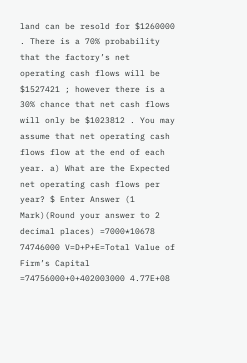land can be resold for $1260000 . There is a 70% probability that the factory’s net operating cash flows will be $1527421 ; however there is a 30% chance that net cash flows will only be $1023812 . You may assume that net operating cash flows flow at the end of each year. a) What are the Expected net operating cash flows per year? $ Enter Answer (1 Mark)(Round your answer to 2 decimal places) =7000*10678 74746000 V=D+P+E=Total Value of Firm’s Capital =74756000+0+402003000 4.77E+08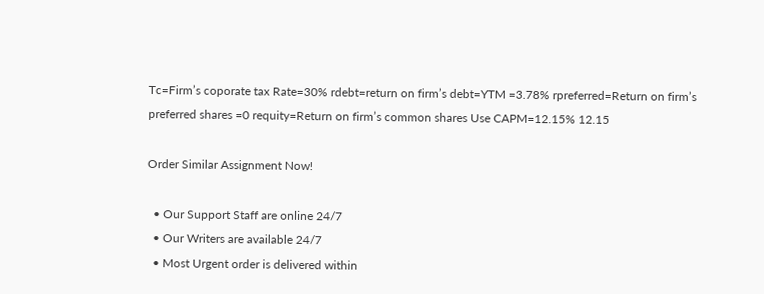Tc=Firm’s coporate tax Rate=30% rdebt=return on firm’s debt=YTM =3.78% rpreferred=Return on firm’s preferred shares =0 requity=Return on firm’s common shares Use CAPM=12.15% 12.15

Order Similar Assignment Now!

  • Our Support Staff are online 24/7
  • Our Writers are available 24/7
  • Most Urgent order is delivered within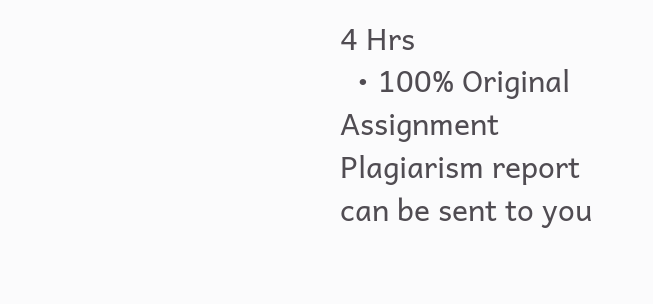4 Hrs
  • 100% Original Assignment Plagiarism report can be sent to you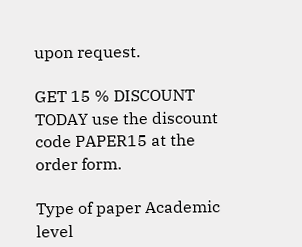upon request.

GET 15 % DISCOUNT TODAY use the discount code PAPER15 at the order form.

Type of paper Academic level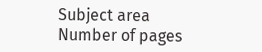Subject area
Number of pages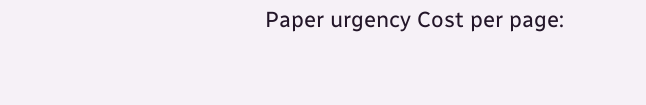Paper urgency Cost per page: